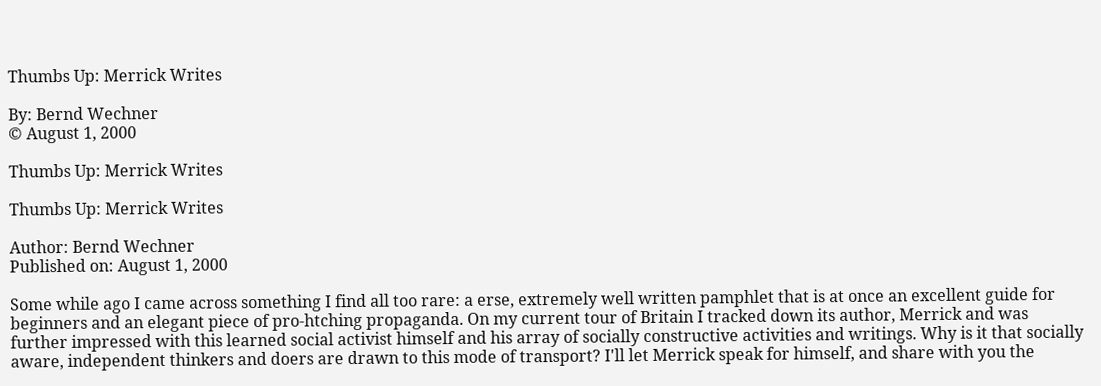Thumbs Up: Merrick Writes

By: Bernd Wechner
© August 1, 2000

Thumbs Up: Merrick Writes

Thumbs Up: Merrick Writes

Author: Bernd Wechner
Published on: August 1, 2000

Some while ago I came across something I find all too rare: a erse, extremely well written pamphlet that is at once an excellent guide for beginners and an elegant piece of pro-htching propaganda. On my current tour of Britain I tracked down its author, Merrick and was further impressed with this learned social activist himself and his array of socially constructive activities and writings. Why is it that socially aware, independent thinkers and doers are drawn to this mode of transport? I'll let Merrick speak for himself, and share with you the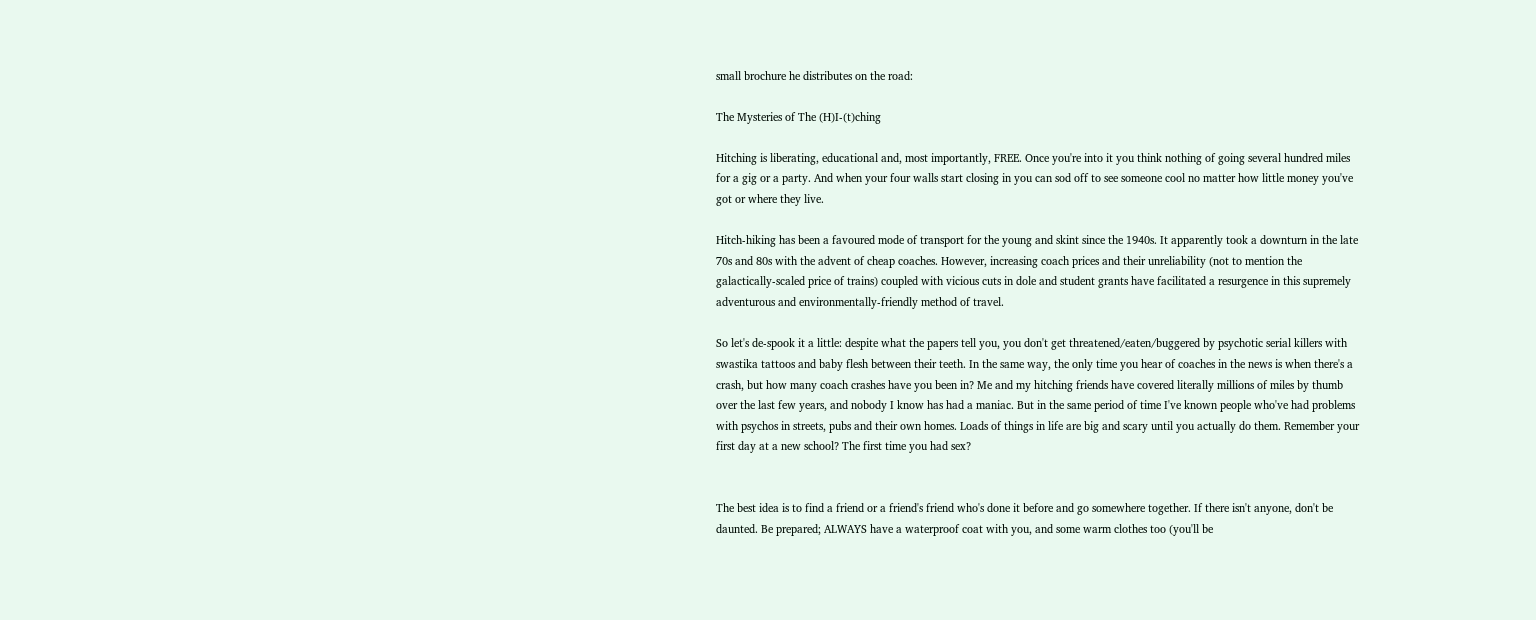small brochure he distributes on the road:

The Mysteries of The (H)I-(t)ching

Hitching is liberating, educational and, most importantly, FREE. Once you're into it you think nothing of going several hundred miles for a gig or a party. And when your four walls start closing in you can sod off to see someone cool no matter how little money you've got or where they live.

Hitch-hiking has been a favoured mode of transport for the young and skint since the 1940s. It apparently took a downturn in the late 70s and 80s with the advent of cheap coaches. However, increasing coach prices and their unreliability (not to mention the galactically-scaled price of trains) coupled with vicious cuts in dole and student grants have facilitated a resurgence in this supremely adventurous and environmentally-friendly method of travel.

So let's de-spook it a little: despite what the papers tell you, you don't get threatened/eaten/buggered by psychotic serial killers with swastika tattoos and baby flesh between their teeth. In the same way, the only time you hear of coaches in the news is when there's a crash, but how many coach crashes have you been in? Me and my hitching friends have covered literally millions of miles by thumb over the last few years, and nobody I know has had a maniac. But in the same period of time I've known people who've had problems with psychos in streets, pubs and their own homes. Loads of things in life are big and scary until you actually do them. Remember your first day at a new school? The first time you had sex?


The best idea is to find a friend or a friend's friend who's done it before and go somewhere together. If there isn't anyone, don't be daunted. Be prepared; ALWAYS have a waterproof coat with you, and some warm clothes too (you'll be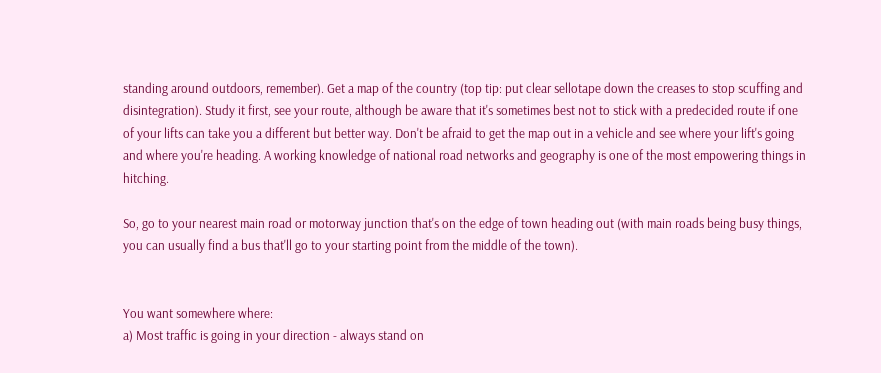standing around outdoors, remember). Get a map of the country (top tip: put clear sellotape down the creases to stop scuffing and disintegration). Study it first, see your route, although be aware that it's sometimes best not to stick with a predecided route if one of your lifts can take you a different but better way. Don't be afraid to get the map out in a vehicle and see where your lift's going and where you're heading. A working knowledge of national road networks and geography is one of the most empowering things in hitching.

So, go to your nearest main road or motorway junction that's on the edge of town heading out (with main roads being busy things, you can usually find a bus that'll go to your starting point from the middle of the town).


You want somewhere where:
a) Most traffic is going in your direction - always stand on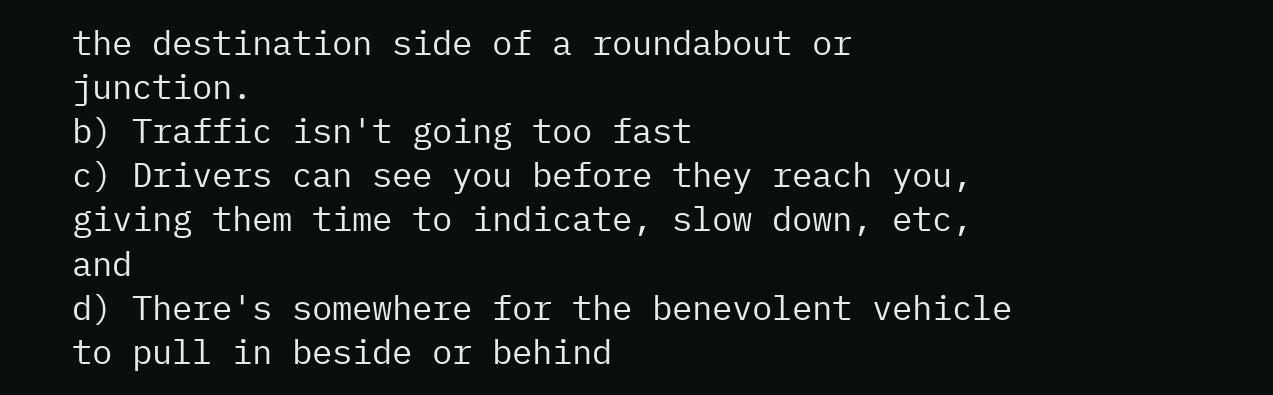the destination side of a roundabout or junction.
b) Traffic isn't going too fast
c) Drivers can see you before they reach you, giving them time to indicate, slow down, etc, and
d) There's somewhere for the benevolent vehicle to pull in beside or behind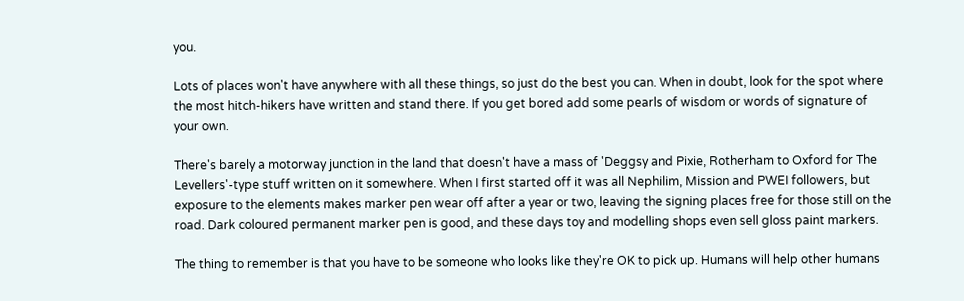you.

Lots of places won't have anywhere with all these things, so just do the best you can. When in doubt, look for the spot where the most hitch-hikers have written and stand there. If you get bored add some pearls of wisdom or words of signature of your own.

There's barely a motorway junction in the land that doesn't have a mass of 'Deggsy and Pixie, Rotherham to Oxford for The Levellers'-type stuff written on it somewhere. When I first started off it was all Nephilim, Mission and PWEI followers, but exposure to the elements makes marker pen wear off after a year or two, leaving the signing places free for those still on the road. Dark coloured permanent marker pen is good, and these days toy and modelling shops even sell gloss paint markers.

The thing to remember is that you have to be someone who looks like they're OK to pick up. Humans will help other humans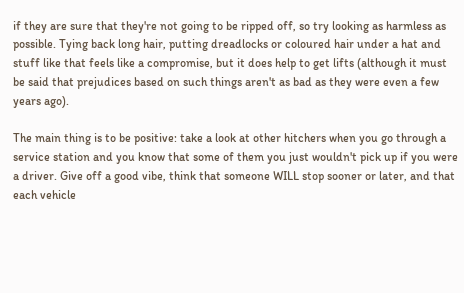if they are sure that they're not going to be ripped off, so try looking as harmless as possible. Tying back long hair, putting dreadlocks or coloured hair under a hat and stuff like that feels like a compromise, but it does help to get lifts (although it must be said that prejudices based on such things aren't as bad as they were even a few years ago).

The main thing is to be positive: take a look at other hitchers when you go through a service station and you know that some of them you just wouldn't pick up if you were a driver. Give off a good vibe, think that someone WILL stop sooner or later, and that each vehicle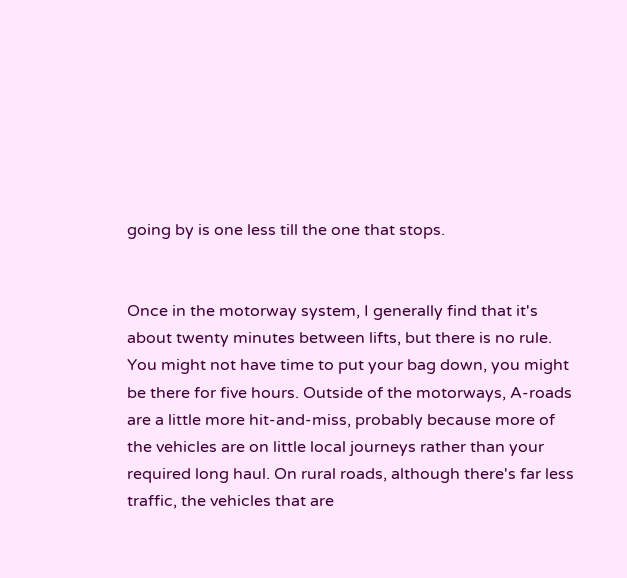going by is one less till the one that stops.


Once in the motorway system, I generally find that it's about twenty minutes between lifts, but there is no rule. You might not have time to put your bag down, you might be there for five hours. Outside of the motorways, A-roads are a little more hit-and-miss, probably because more of the vehicles are on little local journeys rather than your required long haul. On rural roads, although there's far less traffic, the vehicles that are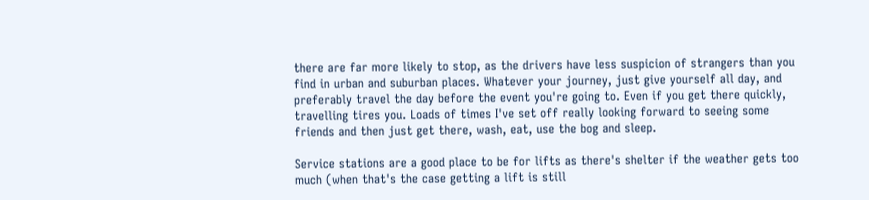there are far more likely to stop, as the drivers have less suspicion of strangers than you find in urban and suburban places. Whatever your journey, just give yourself all day, and preferably travel the day before the event you're going to. Even if you get there quickly, travelling tires you. Loads of times I've set off really looking forward to seeing some friends and then just get there, wash, eat, use the bog and sleep.

Service stations are a good place to be for lifts as there's shelter if the weather gets too much (when that's the case getting a lift is still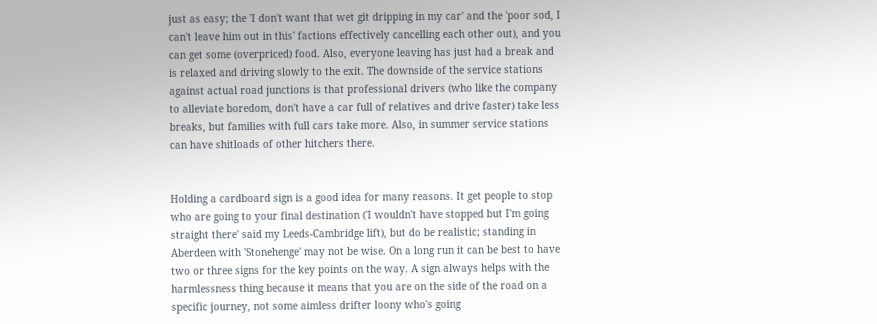just as easy; the 'I don't want that wet git dripping in my car' and the 'poor sod, I can't leave him out in this' factions effectively cancelling each other out), and you can get some (overpriced) food. Also, everyone leaving has just had a break and is relaxed and driving slowly to the exit. The downside of the service stations against actual road junctions is that professional drivers (who like the company to alleviate boredom, don't have a car full of relatives and drive faster) take less breaks, but families with full cars take more. Also, in summer service stations can have shitloads of other hitchers there.


Holding a cardboard sign is a good idea for many reasons. It get people to stop who are going to your final destination ('I wouldn't have stopped but I'm going straight there' said my Leeds-Cambridge lift), but do be realistic; standing in Aberdeen with 'Stonehenge' may not be wise. On a long run it can be best to have two or three signs for the key points on the way. A sign always helps with the harmlessness thing because it means that you are on the side of the road on a specific journey, not some aimless drifter loony who's going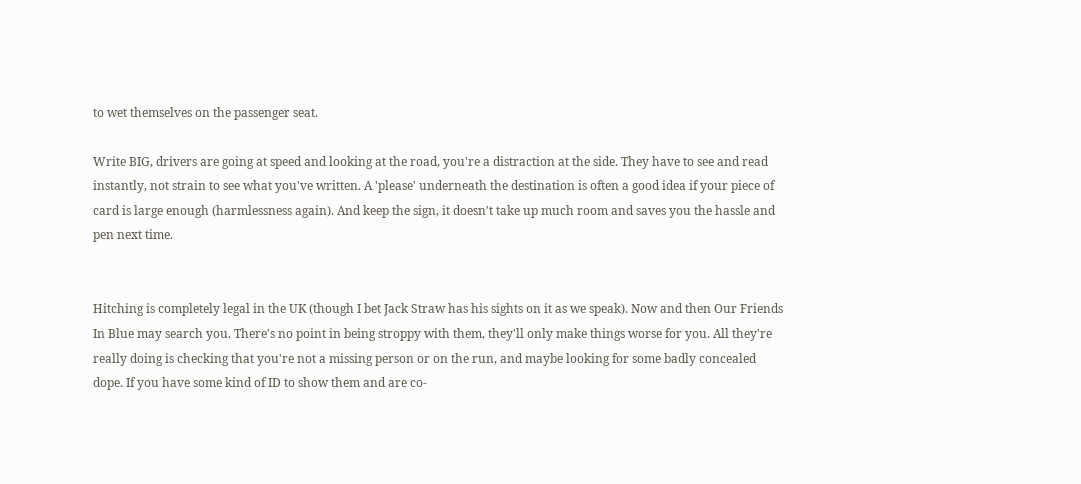to wet themselves on the passenger seat.

Write BIG, drivers are going at speed and looking at the road, you're a distraction at the side. They have to see and read instantly, not strain to see what you've written. A 'please' underneath the destination is often a good idea if your piece of card is large enough (harmlessness again). And keep the sign, it doesn't take up much room and saves you the hassle and pen next time.


Hitching is completely legal in the UK (though I bet Jack Straw has his sights on it as we speak). Now and then Our Friends In Blue may search you. There's no point in being stroppy with them, they'll only make things worse for you. All they're really doing is checking that you're not a missing person or on the run, and maybe looking for some badly concealed dope. If you have some kind of ID to show them and are co-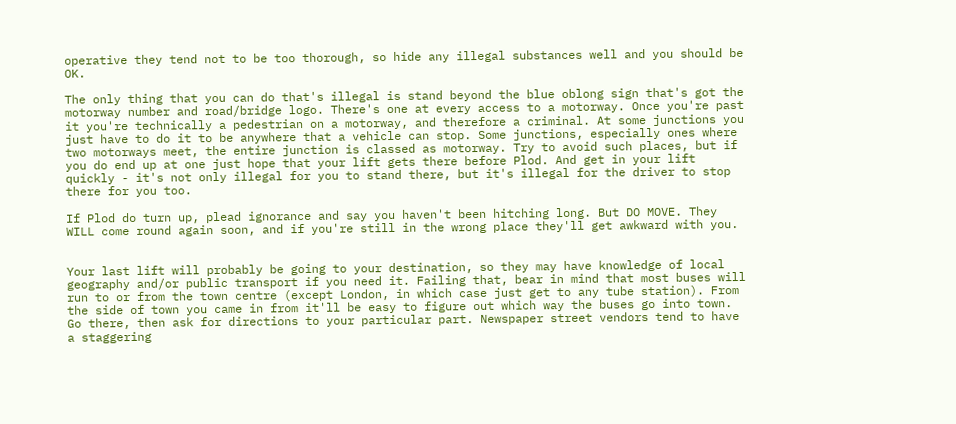operative they tend not to be too thorough, so hide any illegal substances well and you should be OK.

The only thing that you can do that's illegal is stand beyond the blue oblong sign that's got the motorway number and road/bridge logo. There's one at every access to a motorway. Once you're past it you're technically a pedestrian on a motorway, and therefore a criminal. At some junctions you just have to do it to be anywhere that a vehicle can stop. Some junctions, especially ones where two motorways meet, the entire junction is classed as motorway. Try to avoid such places, but if you do end up at one just hope that your lift gets there before Plod. And get in your lift quickly - it's not only illegal for you to stand there, but it's illegal for the driver to stop there for you too.

If Plod do turn up, plead ignorance and say you haven't been hitching long. But DO MOVE. They WILL come round again soon, and if you're still in the wrong place they'll get awkward with you.


Your last lift will probably be going to your destination, so they may have knowledge of local geography and/or public transport if you need it. Failing that, bear in mind that most buses will run to or from the town centre (except London, in which case just get to any tube station). From the side of town you came in from it'll be easy to figure out which way the buses go into town. Go there, then ask for directions to your particular part. Newspaper street vendors tend to have a staggering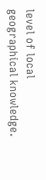level of local geographical knowledge.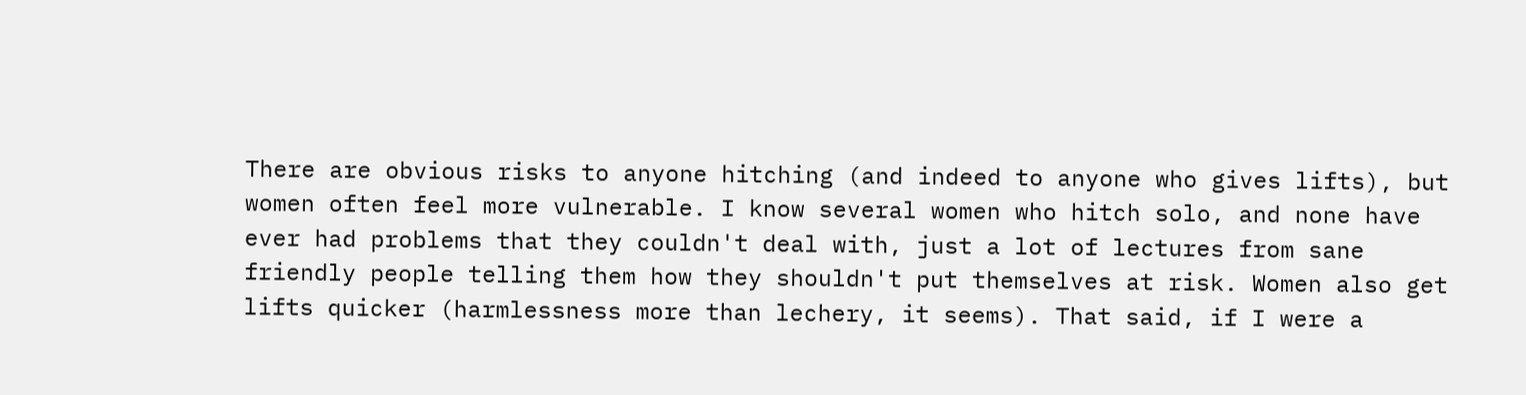There are obvious risks to anyone hitching (and indeed to anyone who gives lifts), but women often feel more vulnerable. I know several women who hitch solo, and none have ever had problems that they couldn't deal with, just a lot of lectures from sane friendly people telling them how they shouldn't put themselves at risk. Women also get lifts quicker (harmlessness more than lechery, it seems). That said, if I were a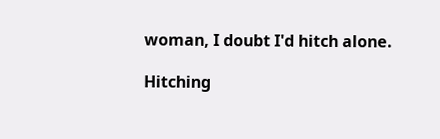woman, I doubt I'd hitch alone.

Hitching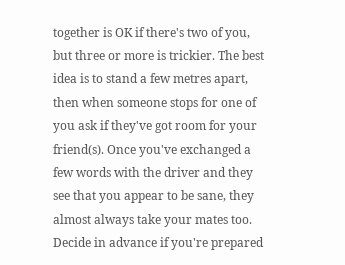together is OK if there's two of you, but three or more is trickier. The best idea is to stand a few metres apart, then when someone stops for one of you ask if they've got room for your friend(s). Once you've exchanged a few words with the driver and they see that you appear to be sane, they almost always take your mates too. Decide in advance if you're prepared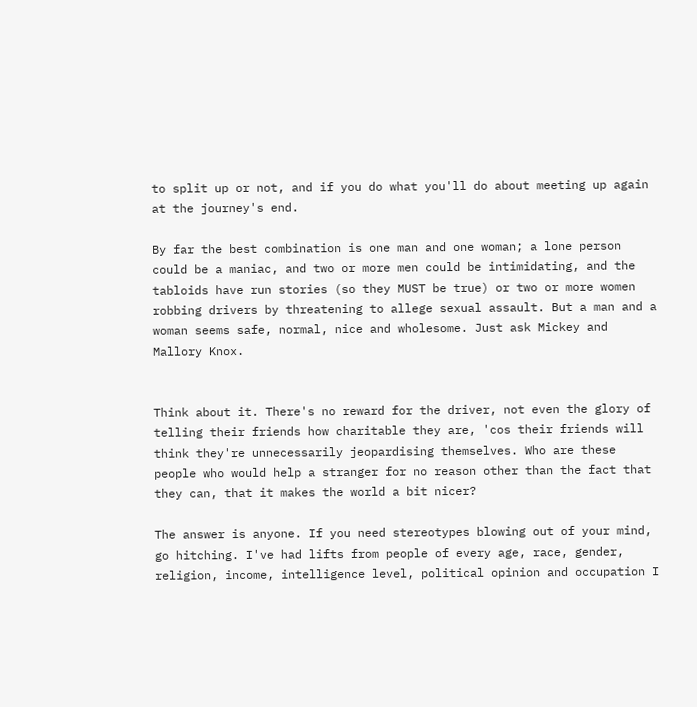to split up or not, and if you do what you'll do about meeting up again at the journey's end.

By far the best combination is one man and one woman; a lone person could be a maniac, and two or more men could be intimidating, and the tabloids have run stories (so they MUST be true) or two or more women robbing drivers by threatening to allege sexual assault. But a man and a woman seems safe, normal, nice and wholesome. Just ask Mickey and Mallory Knox.


Think about it. There's no reward for the driver, not even the glory of telling their friends how charitable they are, 'cos their friends will think they're unnecessarily jeopardising themselves. Who are these people who would help a stranger for no reason other than the fact that they can, that it makes the world a bit nicer?

The answer is anyone. If you need stereotypes blowing out of your mind, go hitching. I've had lifts from people of every age, race, gender, religion, income, intelligence level, political opinion and occupation I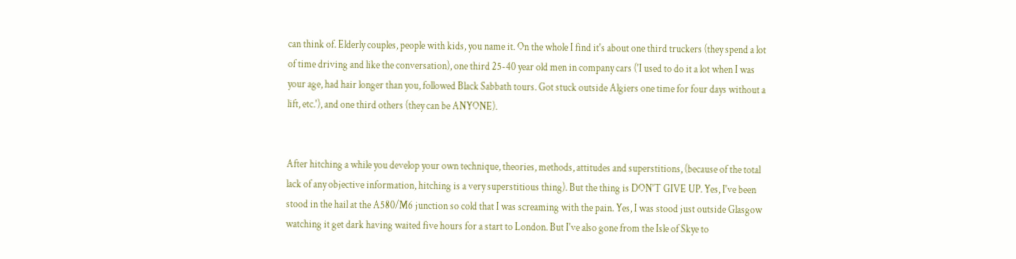can think of. Elderly couples, people with kids, you name it. On the whole I find it's about one third truckers (they spend a lot of time driving and like the conversation), one third 25-40 year old men in company cars ('I used to do it a lot when I was your age, had hair longer than you, followed Black Sabbath tours. Got stuck outside Algiers one time for four days without a lift, etc.'), and one third others (they can be ANYONE).


After hitching a while you develop your own technique, theories, methods, attitudes and superstitions, (because of the total lack of any objective information, hitching is a very superstitious thing). But the thing is DON'T GIVE UP. Yes, I've been stood in the hail at the A580/M6 junction so cold that I was screaming with the pain. Yes, I was stood just outside Glasgow watching it get dark having waited five hours for a start to London. But I've also gone from the Isle of Skye to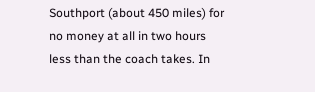Southport (about 450 miles) for no money at all in two hours less than the coach takes. In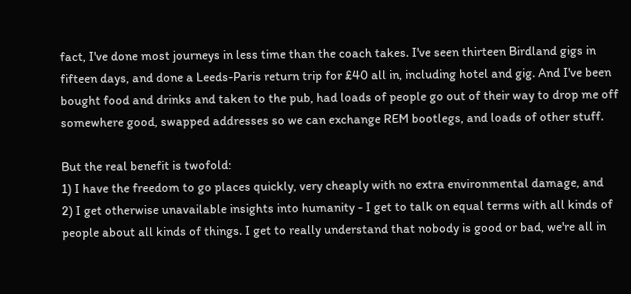fact, I've done most journeys in less time than the coach takes. I've seen thirteen Birdland gigs in fifteen days, and done a Leeds-Paris return trip for £40 all in, including hotel and gig. And I've been bought food and drinks and taken to the pub, had loads of people go out of their way to drop me off somewhere good, swapped addresses so we can exchange REM bootlegs, and loads of other stuff.

But the real benefit is twofold:
1) I have the freedom to go places quickly, very cheaply with no extra environmental damage, and
2) I get otherwise unavailable insights into humanity - I get to talk on equal terms with all kinds of people about all kinds of things. I get to really understand that nobody is good or bad, we're all in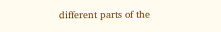different parts of the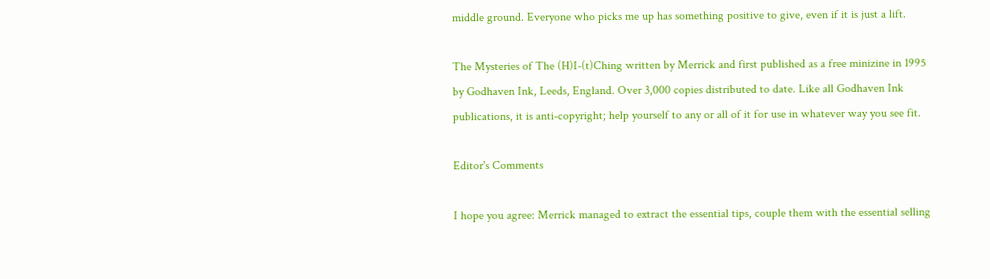middle ground. Everyone who picks me up has something positive to give, even if it is just a lift.

The Mysteries of The (H)I-(t)Ching written by Merrick and first published as a free minizine in 1995 by Godhaven Ink, Leeds, England. Over 3,000 copies distributed to date. Like all Godhaven Ink publications, it is anti-copyright; help yourself to any or all of it for use in whatever way you see fit.

Editor's Comments

I hope you agree: Merrick managed to extract the essential tips, couple them with the essential selling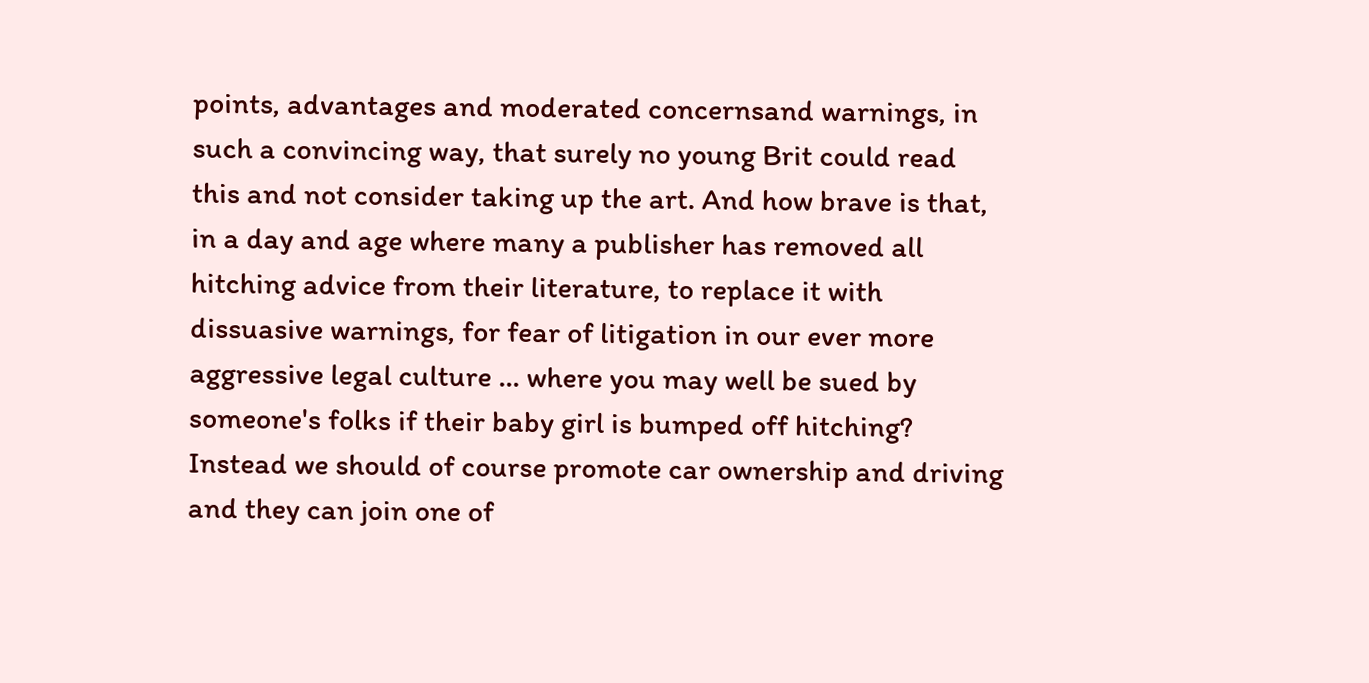points, advantages and moderated concernsand warnings, in such a convincing way, that surely no young Brit could read this and not consider taking up the art. And how brave is that, in a day and age where many a publisher has removed all hitching advice from their literature, to replace it with dissuasive warnings, for fear of litigation in our ever more aggressive legal culture ... where you may well be sued by someone's folks if their baby girl is bumped off hitching? Instead we should of course promote car ownership and driving and they can join one of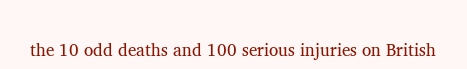the 10 odd deaths and 100 serious injuries on British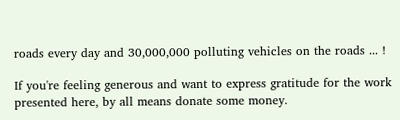roads every day and 30,000,000 polluting vehicles on the roads ... !

If you're feeling generous and want to express gratitude for the work presented here, by all means donate some money.